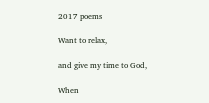2017 poems

Want to relax,

and give my time to God,

When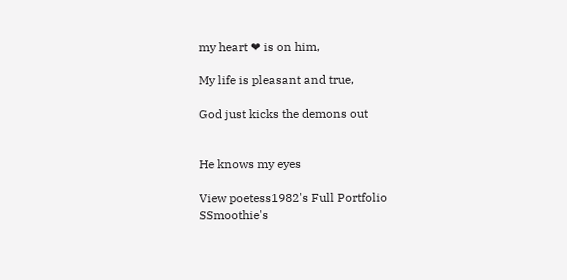my heart ❤ is on him,

My life is pleasant and true,

God just kicks the demons out


He knows my eyes

View poetess1982's Full Portfolio
SSmoothie's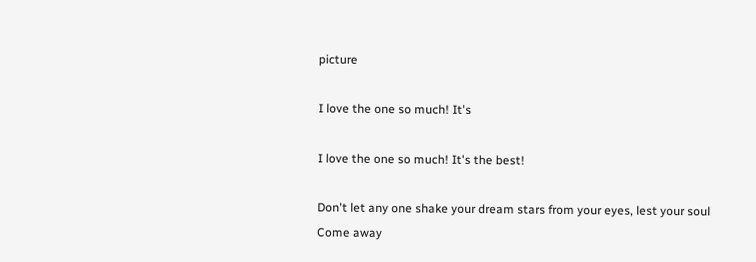picture

I love the one so much! It's

I love the one so much! It's the best!

Don't let any one shake your dream stars from your eyes, lest your soul Come away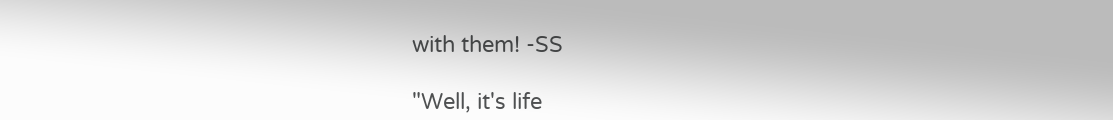with them! -SS

"Well, it's life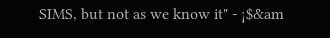SIMS, but not as we know it" - ¡$&am